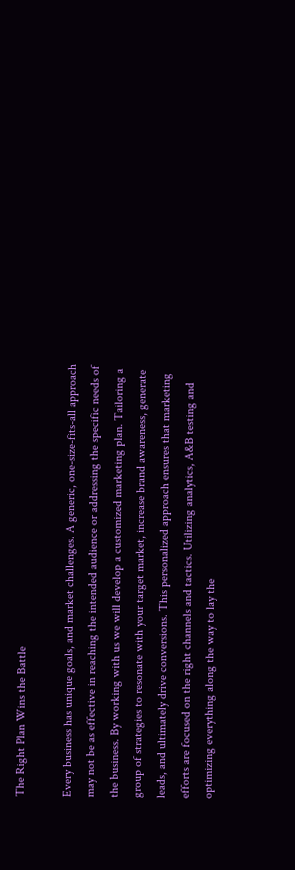The Right Plan Wins the Battle

Every business has unique goals, and market challenges. A generic, one-size-fits-all approach may not be as effective in reaching the intended audience or addressing the specific needs of the business. By working with us we will develop a customized marketing plan. Tailoring a group of strategies to resonate with your target market, increase brand awareness, generate leads, and ultimately drive conversions. This personalized approach ensures that marketing efforts are focused on the right channels and tactics. Utilizing analytics, A&B testing and optimizing everything along the way to lay the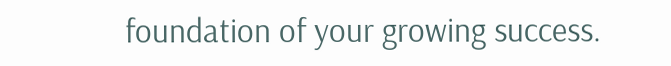foundation of your growing success.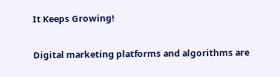It Keeps Growing!

Digital marketing platforms and algorithms are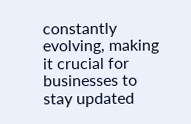constantly evolving, making it crucial for businesses to stay updated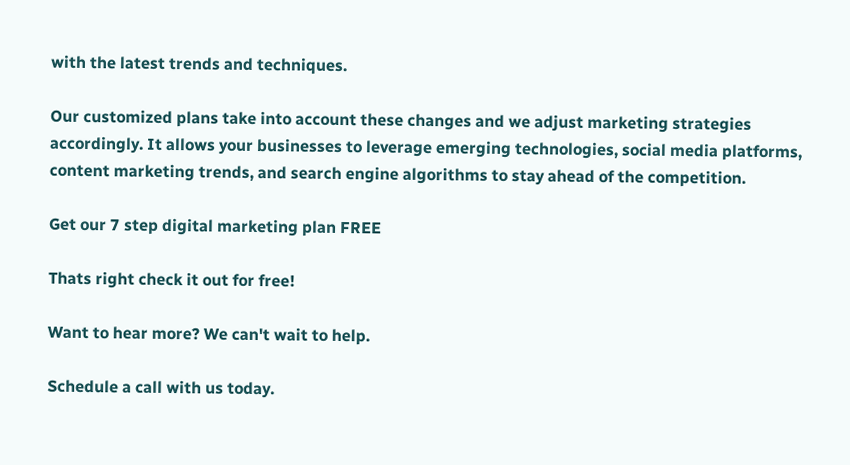with the latest trends and techniques.

Our customized plans take into account these changes and we adjust marketing strategies accordingly. It allows your businesses to leverage emerging technologies, social media platforms, content marketing trends, and search engine algorithms to stay ahead of the competition.

Get our 7 step digital marketing plan FREE

Thats right check it out for free!

Want to hear more? We can't wait to help.

Schedule a call with us today.